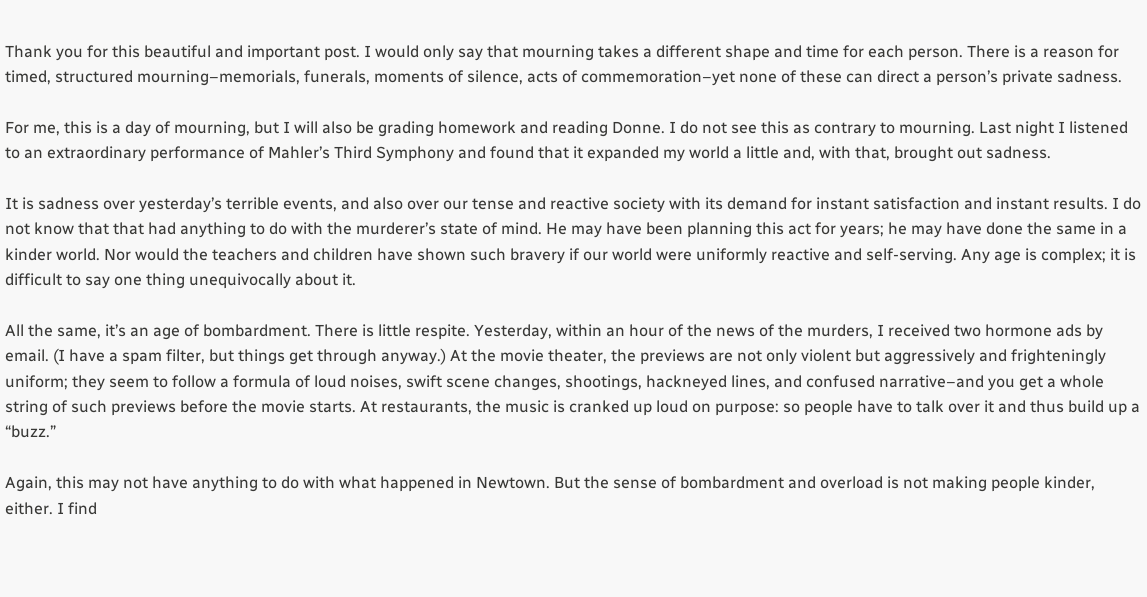Thank you for this beautiful and important post. I would only say that mourning takes a different shape and time for each person. There is a reason for timed, structured mourning–memorials, funerals, moments of silence, acts of commemoration–yet none of these can direct a person’s private sadness.

For me, this is a day of mourning, but I will also be grading homework and reading Donne. I do not see this as contrary to mourning. Last night I listened to an extraordinary performance of Mahler’s Third Symphony and found that it expanded my world a little and, with that, brought out sadness.

It is sadness over yesterday’s terrible events, and also over our tense and reactive society with its demand for instant satisfaction and instant results. I do not know that that had anything to do with the murderer’s state of mind. He may have been planning this act for years; he may have done the same in a kinder world. Nor would the teachers and children have shown such bravery if our world were uniformly reactive and self-serving. Any age is complex; it is difficult to say one thing unequivocally about it.

All the same, it’s an age of bombardment. There is little respite. Yesterday, within an hour of the news of the murders, I received two hormone ads by email. (I have a spam filter, but things get through anyway.) At the movie theater, the previews are not only violent but aggressively and frighteningly uniform; they seem to follow a formula of loud noises, swift scene changes, shootings, hackneyed lines, and confused narrative–and you get a whole string of such previews before the movie starts. At restaurants, the music is cranked up loud on purpose: so people have to talk over it and thus build up a “buzz.”

Again, this may not have anything to do with what happened in Newtown. But the sense of bombardment and overload is not making people kinder, either. I find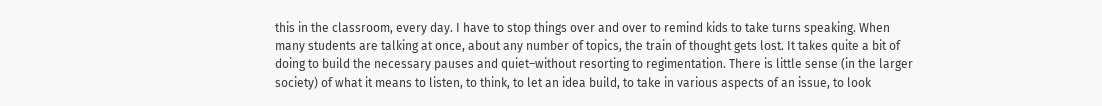this in the classroom, every day. I have to stop things over and over to remind kids to take turns speaking. When many students are talking at once, about any number of topics, the train of thought gets lost. It takes quite a bit of doing to build the necessary pauses and quiet–without resorting to regimentation. There is little sense (in the larger society) of what it means to listen, to think, to let an idea build, to take in various aspects of an issue, to look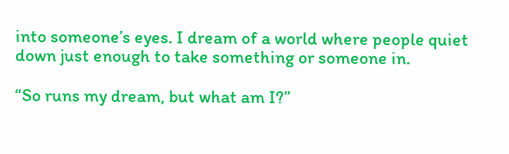into someone’s eyes. I dream of a world where people quiet down just enough to take something or someone in.

“So runs my dream, but what am I?”